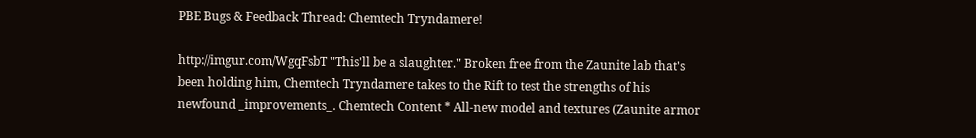PBE Bugs & Feedback Thread: Chemtech Tryndamere!

http://imgur.com/WgqFsbT "This'll be a slaughter." Broken free from the Zaunite lab that's been holding him, Chemtech Tryndamere takes to the Rift to test the strengths of his newfound _improvements_. Chemtech Content * All-new model and textures (Zaunite armor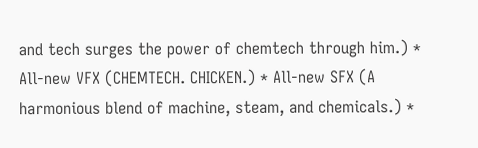and tech surges the power of chemtech through him.) * All-new VFX (CHEMTECH. CHICKEN.) * All-new SFX (A harmonious blend of machine, steam, and chemicals.) *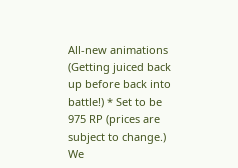All-new animations (Getting juiced back up before back into battle!) * Set to be 975 RP (prices are subject to change.) We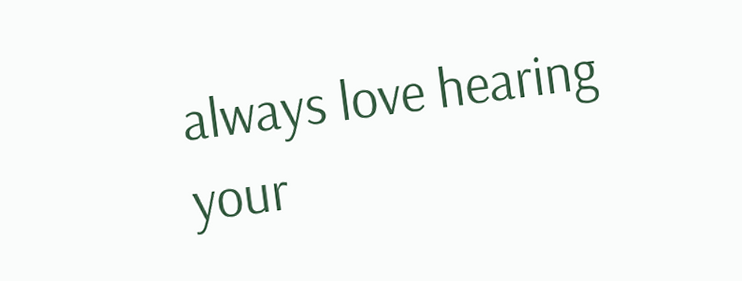always love hearing your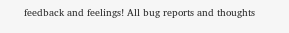feedback and feelings! All bug reports and thoughts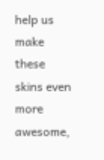help us make these skins even more awesome,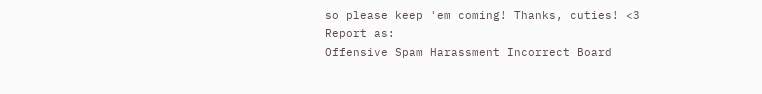so please keep 'em coming! Thanks, cuties! <3
Report as:
Offensive Spam Harassment Incorrect Board